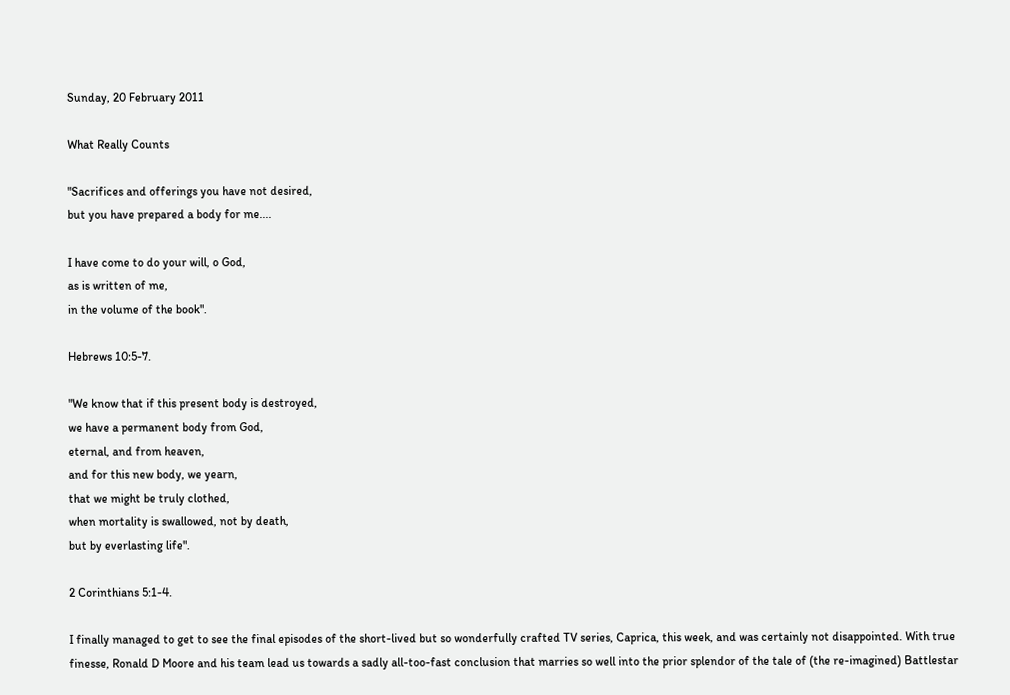Sunday, 20 February 2011

What Really Counts

"Sacrifices and offerings you have not desired,
but you have prepared a body for me....

I have come to do your will, o God,
as is written of me,
in the volume of the book".

Hebrews 10:5-7.

"We know that if this present body is destroyed,
we have a permanent body from God,
eternal, and from heaven,
and for this new body, we yearn,
that we might be truly clothed,
when mortality is swallowed, not by death,
but by everlasting life".

2 Corinthians 5:1-4.

I finally managed to get to see the final episodes of the short-lived but so wonderfully crafted TV series, Caprica, this week, and was certainly not disappointed. With true finesse, Ronald D Moore and his team lead us towards a sadly all-too-fast conclusion that marries so well into the prior splendor of the tale of (the re-imagined) Battlestar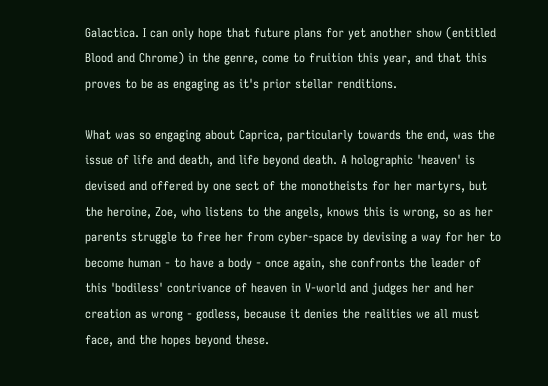Galactica. I can only hope that future plans for yet another show (entitled Blood and Chrome) in the genre, come to fruition this year, and that this proves to be as engaging as it's prior stellar renditions.

What was so engaging about Caprica, particularly towards the end, was the issue of life and death, and life beyond death. A holographic 'heaven' is devised and offered by one sect of the monotheists for her martyrs, but the heroine, Zoe, who listens to the angels, knows this is wrong, so as her parents struggle to free her from cyber-space by devising a way for her to become human - to have a body - once again, she confronts the leader of this 'bodiless' contrivance of heaven in V-world and judges her and her creation as wrong - godless, because it denies the realities we all must face, and the hopes beyond these.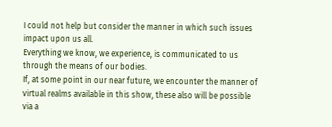I could not help but consider the manner in which such issues impact upon us all.
Everything we know, we experience, is communicated to us through the means of our bodies.
If, at some point in our near future, we encounter the manner of virtual realms available in this show, these also will be possible via a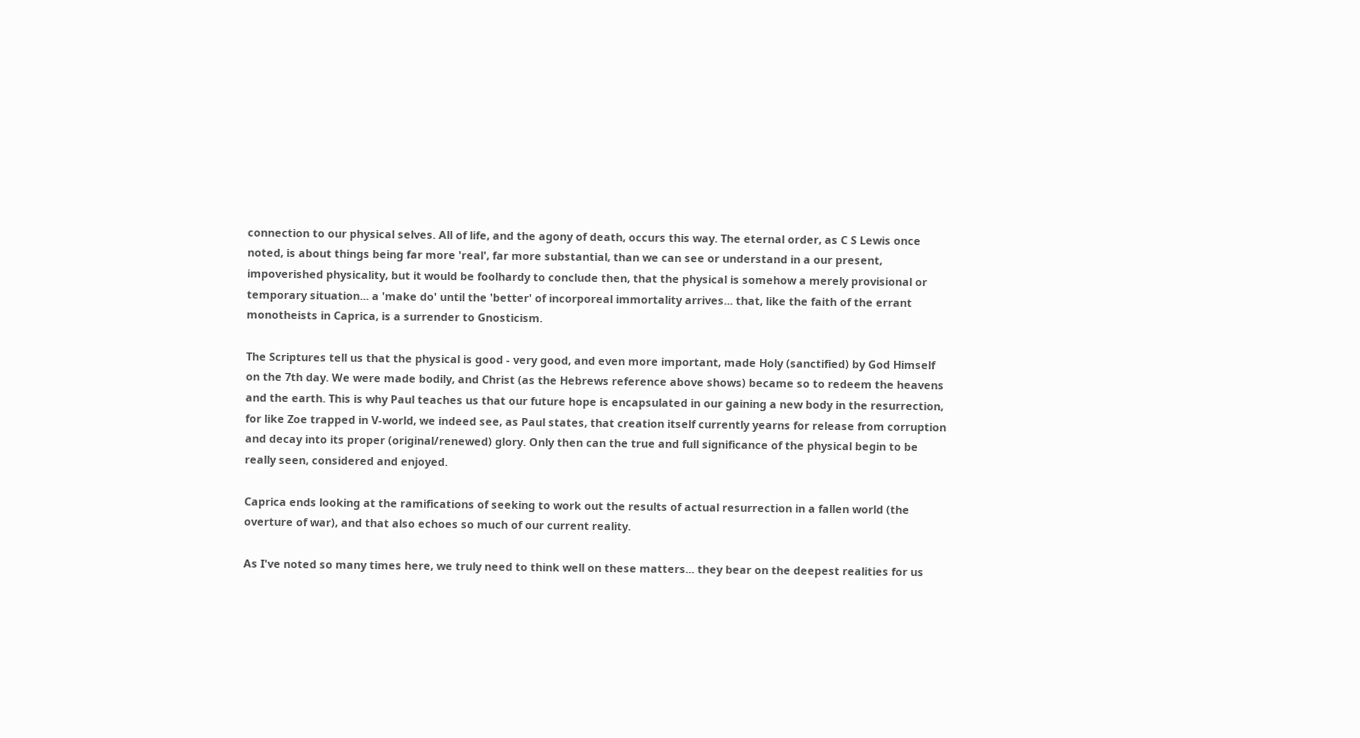connection to our physical selves. All of life, and the agony of death, occurs this way. The eternal order, as C S Lewis once noted, is about things being far more 'real', far more substantial, than we can see or understand in a our present, impoverished physicality, but it would be foolhardy to conclude then, that the physical is somehow a merely provisional or temporary situation... a 'make do' until the 'better' of incorporeal immortality arrives... that, like the faith of the errant monotheists in Caprica, is a surrender to Gnosticism.

The Scriptures tell us that the physical is good - very good, and even more important, made Holy (sanctified) by God Himself on the 7th day. We were made bodily, and Christ (as the Hebrews reference above shows) became so to redeem the heavens and the earth. This is why Paul teaches us that our future hope is encapsulated in our gaining a new body in the resurrection, for like Zoe trapped in V-world, we indeed see, as Paul states, that creation itself currently yearns for release from corruption and decay into its proper (original/renewed) glory. Only then can the true and full significance of the physical begin to be really seen, considered and enjoyed.

Caprica ends looking at the ramifications of seeking to work out the results of actual resurrection in a fallen world (the overture of war), and that also echoes so much of our current reality.

As I've noted so many times here, we truly need to think well on these matters... they bear on the deepest realities for us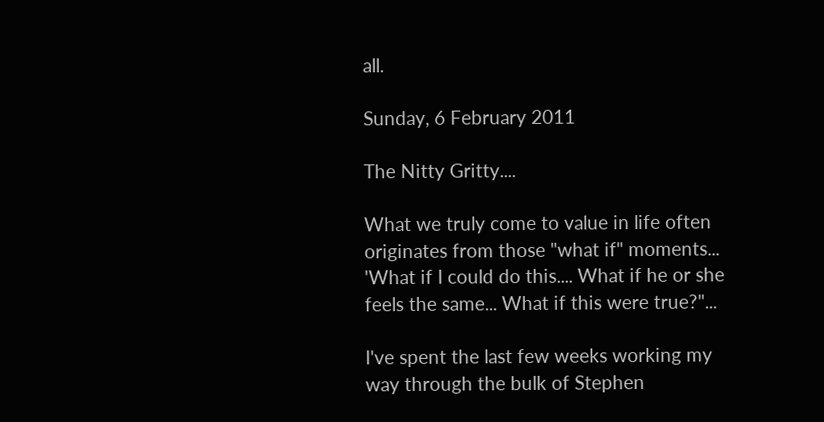all.

Sunday, 6 February 2011

The Nitty Gritty....

What we truly come to value in life often originates from those "what if" moments...
'What if I could do this.... What if he or she feels the same... What if this were true?"...

I've spent the last few weeks working my way through the bulk of Stephen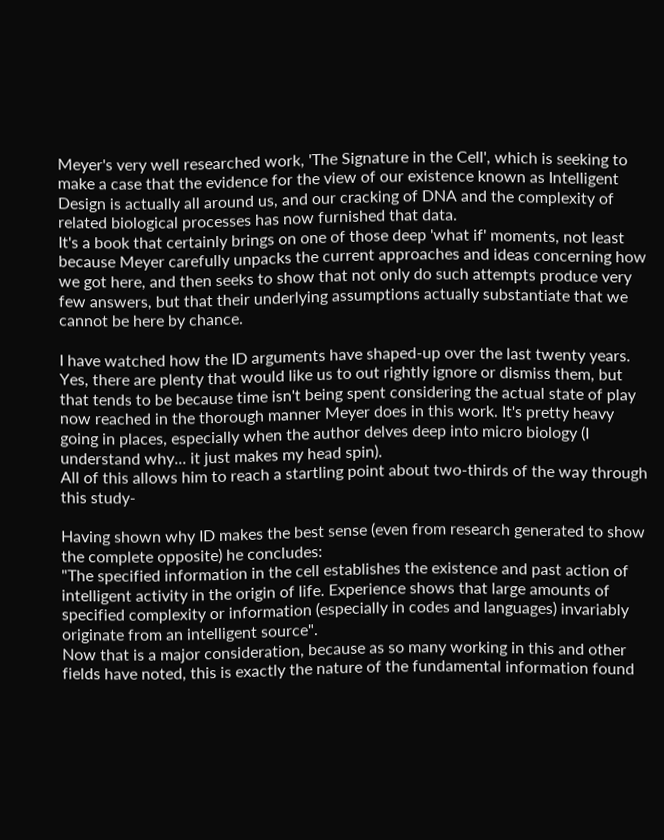Meyer's very well researched work, 'The Signature in the Cell', which is seeking to make a case that the evidence for the view of our existence known as Intelligent Design is actually all around us, and our cracking of DNA and the complexity of related biological processes has now furnished that data.
It's a book that certainly brings on one of those deep 'what if' moments, not least because Meyer carefully unpacks the current approaches and ideas concerning how we got here, and then seeks to show that not only do such attempts produce very few answers, but that their underlying assumptions actually substantiate that we cannot be here by chance.

I have watched how the ID arguments have shaped-up over the last twenty years. Yes, there are plenty that would like us to out rightly ignore or dismiss them, but that tends to be because time isn't being spent considering the actual state of play now reached in the thorough manner Meyer does in this work. It's pretty heavy going in places, especially when the author delves deep into micro biology (I understand why... it just makes my head spin).
All of this allows him to reach a startling point about two-thirds of the way through this study-

Having shown why ID makes the best sense (even from research generated to show the complete opposite) he concludes:
"The specified information in the cell establishes the existence and past action of intelligent activity in the origin of life. Experience shows that large amounts of specified complexity or information (especially in codes and languages) invariably originate from an intelligent source".
Now that is a major consideration, because as so many working in this and other fields have noted, this is exactly the nature of the fundamental information found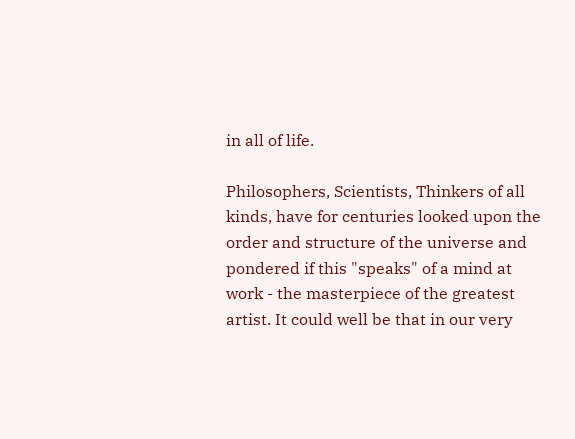in all of life.

Philosophers, Scientists, Thinkers of all kinds, have for centuries looked upon the order and structure of the universe and pondered if this "speaks" of a mind at work - the masterpiece of the greatest artist. It could well be that in our very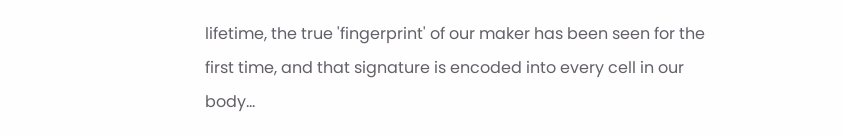lifetime, the true 'fingerprint' of our maker has been seen for the first time, and that signature is encoded into every cell in our body...